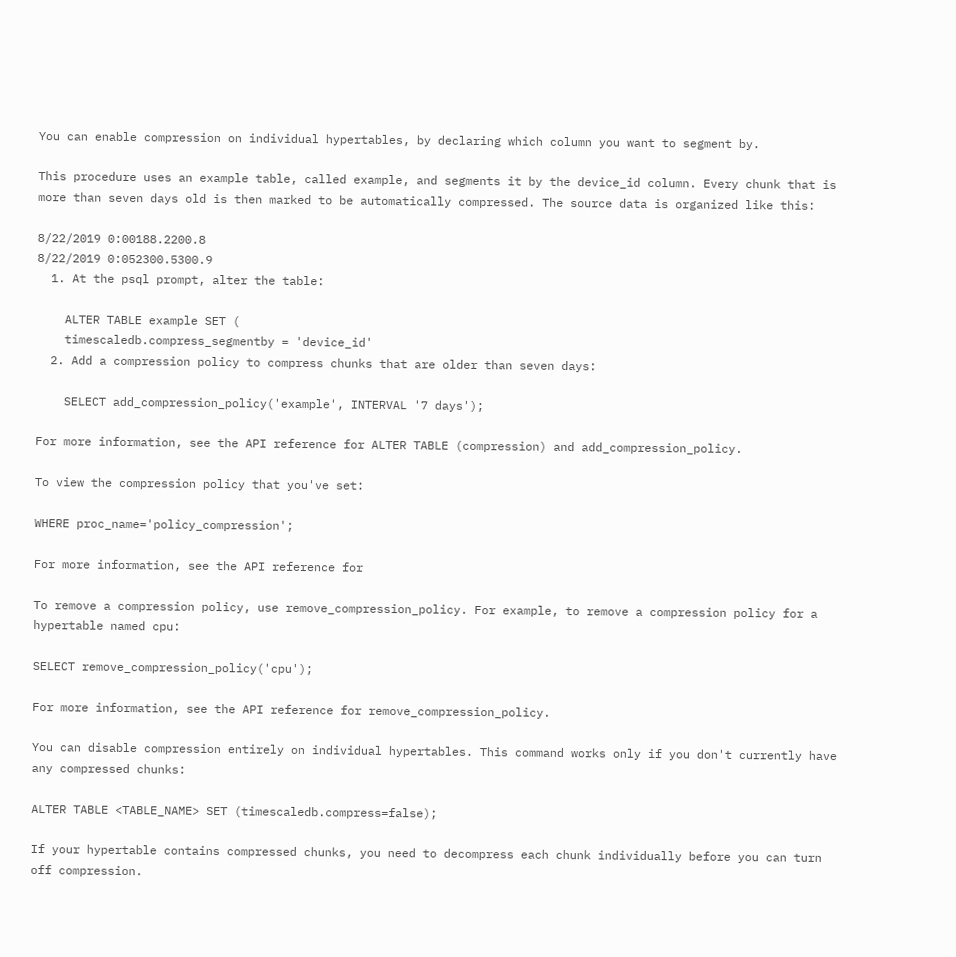You can enable compression on individual hypertables, by declaring which column you want to segment by.

This procedure uses an example table, called example, and segments it by the device_id column. Every chunk that is more than seven days old is then marked to be automatically compressed. The source data is organized like this:

8/22/2019 0:00188.2200.8
8/22/2019 0:052300.5300.9
  1. At the psql prompt, alter the table:

    ALTER TABLE example SET (
    timescaledb.compress_segmentby = 'device_id'
  2. Add a compression policy to compress chunks that are older than seven days:

    SELECT add_compression_policy('example', INTERVAL '7 days');

For more information, see the API reference for ALTER TABLE (compression) and add_compression_policy.

To view the compression policy that you've set:

WHERE proc_name='policy_compression';

For more information, see the API reference for

To remove a compression policy, use remove_compression_policy. For example, to remove a compression policy for a hypertable named cpu:

SELECT remove_compression_policy('cpu');

For more information, see the API reference for remove_compression_policy.

You can disable compression entirely on individual hypertables. This command works only if you don't currently have any compressed chunks:

ALTER TABLE <TABLE_NAME> SET (timescaledb.compress=false);

If your hypertable contains compressed chunks, you need to decompress each chunk individually before you can turn off compression.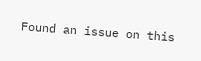Found an issue on this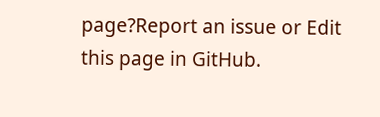page?Report an issue or Edit this page in GitHub.